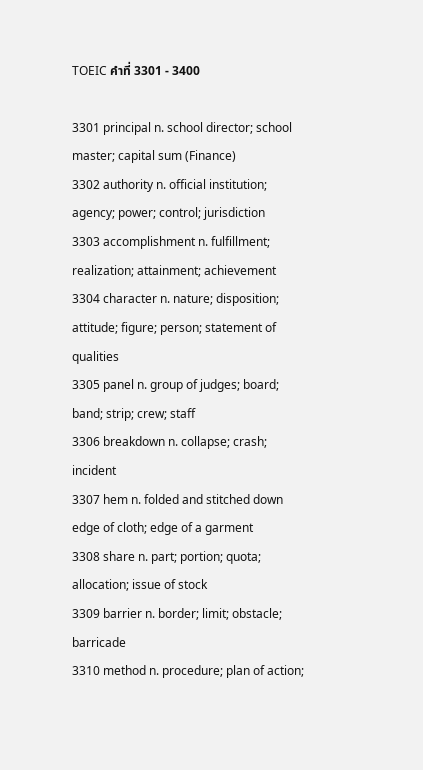TOEIC คำที่ 3301 - 3400

3301 principal n. school director; school master; capital sum (Finance)
3302 authority n. official institution; agency; power; control; jurisdiction
3303 accomplishment n. fulfillment; realization; attainment; achievement
3304 character n. nature; disposition; attitude; figure; person; statement of qualities
3305 panel n. group of judges; board; band; strip; crew; staff
3306 breakdown n. collapse; crash; incident
3307 hem n. folded and stitched down edge of cloth; edge of a garment
3308 share n. part; portion; quota; allocation; issue of stock
3309 barrier n. border; limit; obstacle; barricade
3310 method n. procedure; plan of action;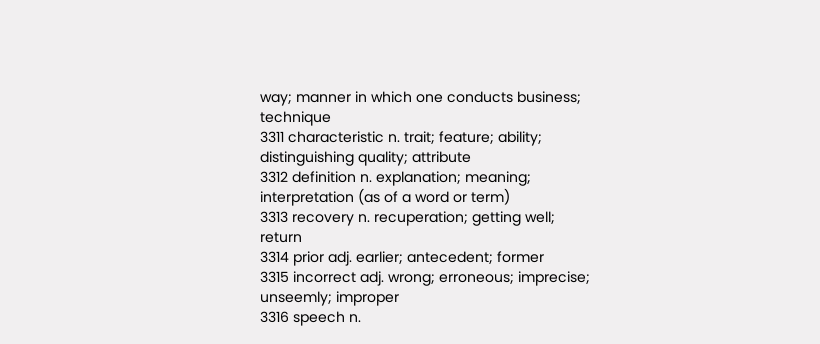way; manner in which one conducts business; technique
3311 characteristic n. trait; feature; ability; distinguishing quality; attribute
3312 definition n. explanation; meaning; interpretation (as of a word or term)
3313 recovery n. recuperation; getting well; return
3314 prior adj. earlier; antecedent; former
3315 incorrect adj. wrong; erroneous; imprecise; unseemly; improper
3316 speech n.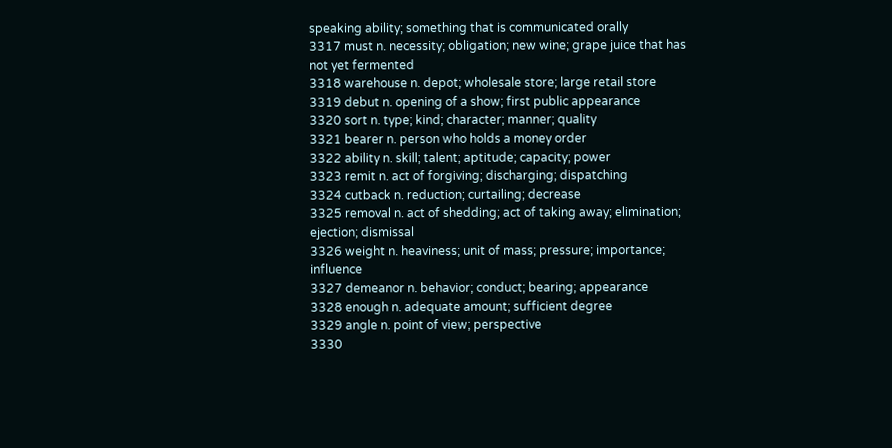speaking ability; something that is communicated orally
3317 must n. necessity; obligation; new wine; grape juice that has not yet fermented
3318 warehouse n. depot; wholesale store; large retail store
3319 debut n. opening of a show; first public appearance
3320 sort n. type; kind; character; manner; quality
3321 bearer n. person who holds a money order
3322 ability n. skill; talent; aptitude; capacity; power
3323 remit n. act of forgiving; discharging; dispatching
3324 cutback n. reduction; curtailing; decrease
3325 removal n. act of shedding; act of taking away; elimination; ejection; dismissal
3326 weight n. heaviness; unit of mass; pressure; importance; influence
3327 demeanor n. behavior; conduct; bearing; appearance
3328 enough n. adequate amount; sufficient degree
3329 angle n. point of view; perspective
3330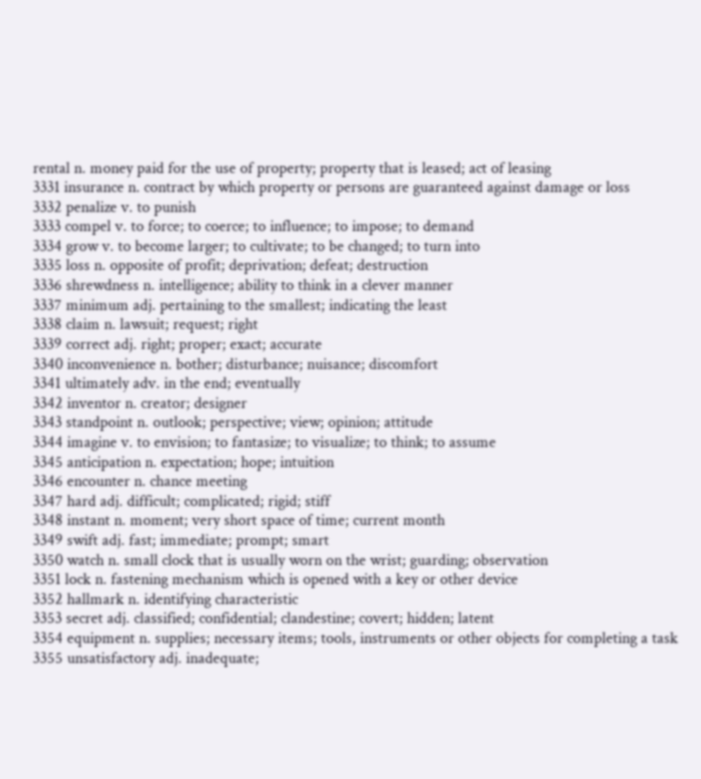rental n. money paid for the use of property; property that is leased; act of leasing
3331 insurance n. contract by which property or persons are guaranteed against damage or loss
3332 penalize v. to punish
3333 compel v. to force; to coerce; to influence; to impose; to demand
3334 grow v. to become larger; to cultivate; to be changed; to turn into
3335 loss n. opposite of profit; deprivation; defeat; destruction
3336 shrewdness n. intelligence; ability to think in a clever manner
3337 minimum adj. pertaining to the smallest; indicating the least
3338 claim n. lawsuit; request; right
3339 correct adj. right; proper; exact; accurate
3340 inconvenience n. bother; disturbance; nuisance; discomfort
3341 ultimately adv. in the end; eventually
3342 inventor n. creator; designer
3343 standpoint n. outlook; perspective; view; opinion; attitude
3344 imagine v. to envision; to fantasize; to visualize; to think; to assume
3345 anticipation n. expectation; hope; intuition
3346 encounter n. chance meeting
3347 hard adj. difficult; complicated; rigid; stiff
3348 instant n. moment; very short space of time; current month
3349 swift adj. fast; immediate; prompt; smart
3350 watch n. small clock that is usually worn on the wrist; guarding; observation
3351 lock n. fastening mechanism which is opened with a key or other device
3352 hallmark n. identifying characteristic
3353 secret adj. classified; confidential; clandestine; covert; hidden; latent
3354 equipment n. supplies; necessary items; tools, instruments or other objects for completing a task
3355 unsatisfactory adj. inadequate;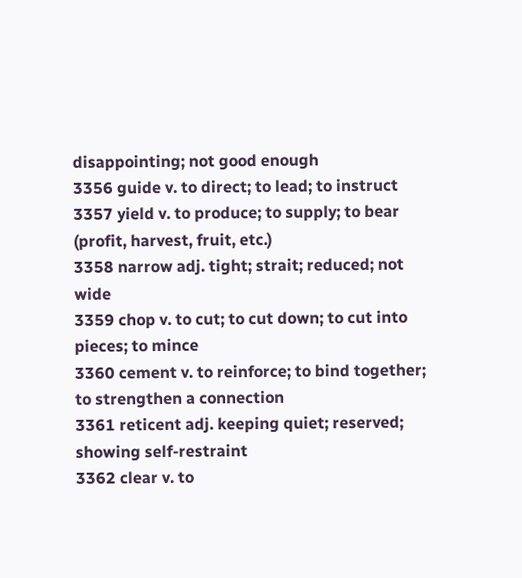disappointing; not good enough
3356 guide v. to direct; to lead; to instruct
3357 yield v. to produce; to supply; to bear (profit, harvest, fruit, etc.)
3358 narrow adj. tight; strait; reduced; not wide
3359 chop v. to cut; to cut down; to cut into pieces; to mince
3360 cement v. to reinforce; to bind together; to strengthen a connection
3361 reticent adj. keeping quiet; reserved; showing self-restraint
3362 clear v. to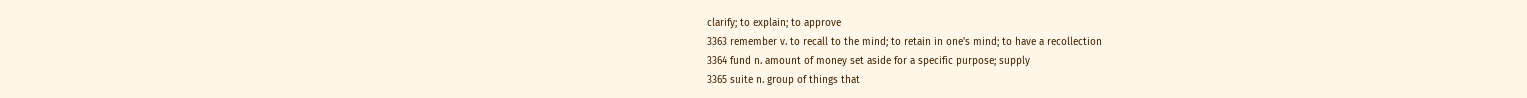clarify; to explain; to approve
3363 remember v. to recall to the mind; to retain in one's mind; to have a recollection
3364 fund n. amount of money set aside for a specific purpose; supply
3365 suite n. group of things that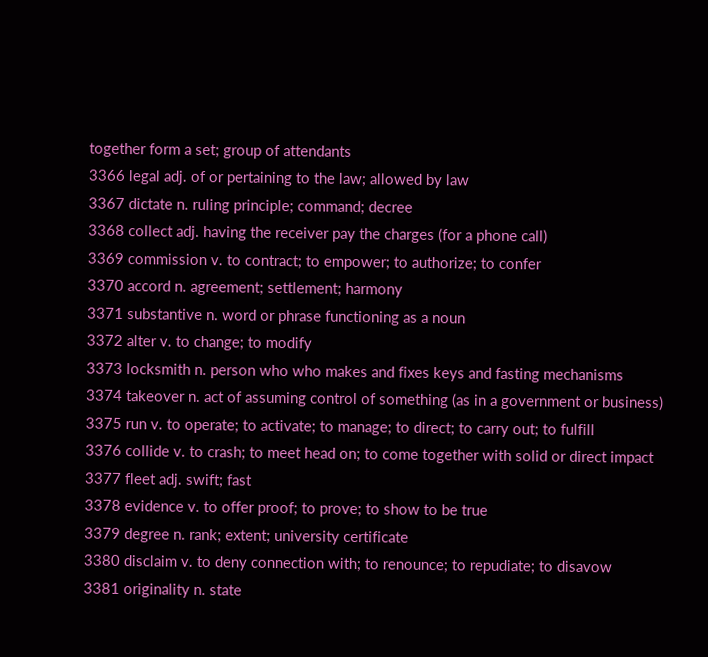together form a set; group of attendants
3366 legal adj. of or pertaining to the law; allowed by law
3367 dictate n. ruling principle; command; decree
3368 collect adj. having the receiver pay the charges (for a phone call)
3369 commission v. to contract; to empower; to authorize; to confer
3370 accord n. agreement; settlement; harmony
3371 substantive n. word or phrase functioning as a noun
3372 alter v. to change; to modify
3373 locksmith n. person who who makes and fixes keys and fasting mechanisms
3374 takeover n. act of assuming control of something (as in a government or business)
3375 run v. to operate; to activate; to manage; to direct; to carry out; to fulfill
3376 collide v. to crash; to meet head on; to come together with solid or direct impact
3377 fleet adj. swift; fast
3378 evidence v. to offer proof; to prove; to show to be true
3379 degree n. rank; extent; university certificate
3380 disclaim v. to deny connection with; to renounce; to repudiate; to disavow
3381 originality n. state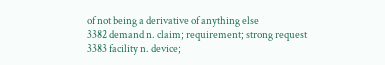of not being a derivative of anything else
3382 demand n. claim; requirement; strong request
3383 facility n. device;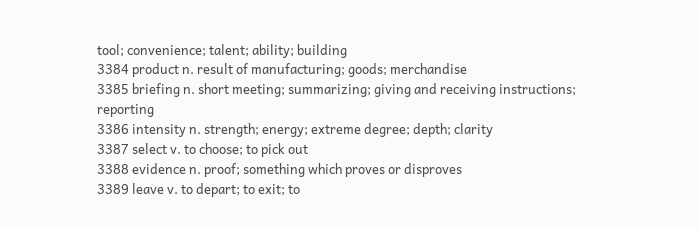tool; convenience; talent; ability; building
3384 product n. result of manufacturing; goods; merchandise
3385 briefing n. short meeting; summarizing; giving and receiving instructions; reporting
3386 intensity n. strength; energy; extreme degree; depth; clarity
3387 select v. to choose; to pick out
3388 evidence n. proof; something which proves or disproves
3389 leave v. to depart; to exit; to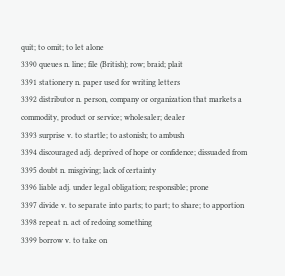quit; to omit; to let alone
3390 queues n. line; file (British); row; braid; plait
3391 stationery n. paper used for writing letters
3392 distributor n. person, company or organization that markets a commodity, product or service; wholesaler; dealer
3393 surprise v. to startle; to astonish; to ambush
3394 discouraged adj. deprived of hope or confidence; dissuaded from
3395 doubt n. misgiving; lack of certainty
3396 liable adj. under legal obligation; responsible; prone
3397 divide v. to separate into parts; to part; to share; to apportion
3398 repeat n. act of redoing something
3399 borrow v. to take on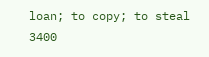loan; to copy; to steal
3400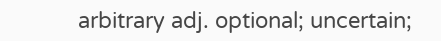arbitrary adj. optional; uncertain;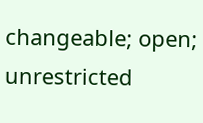changeable; open; unrestricted